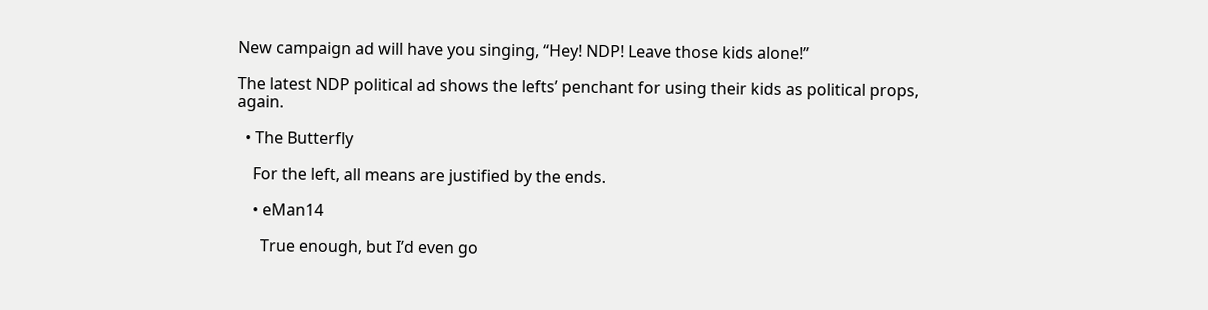New campaign ad will have you singing, “Hey! NDP! Leave those kids alone!”

The latest NDP political ad shows the lefts’ penchant for using their kids as political props, again.

  • The Butterfly

    For the left, all means are justified by the ends.

    • eMan14

      True enough, but I’d even go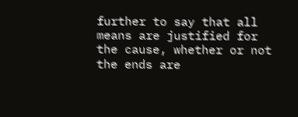further to say that all means are justified for the cause, whether or not the ends are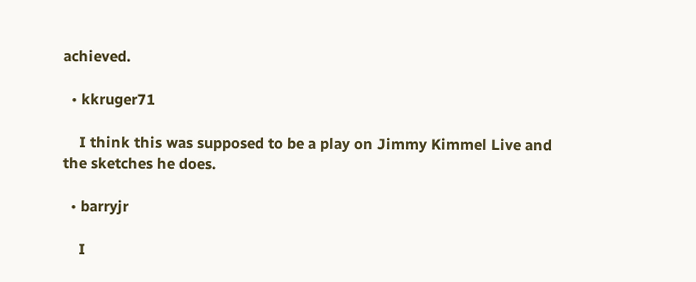achieved.

  • kkruger71

    I think this was supposed to be a play on Jimmy Kimmel Live and the sketches he does.

  • barryjr

    I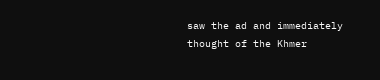saw the ad and immediately thought of the Khmer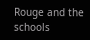Rouge and the schools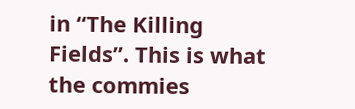in “The Killing Fields”. This is what the commies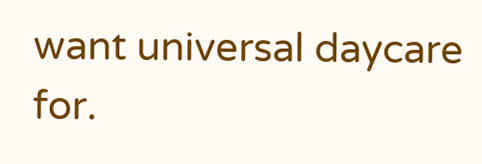want universal daycare for.